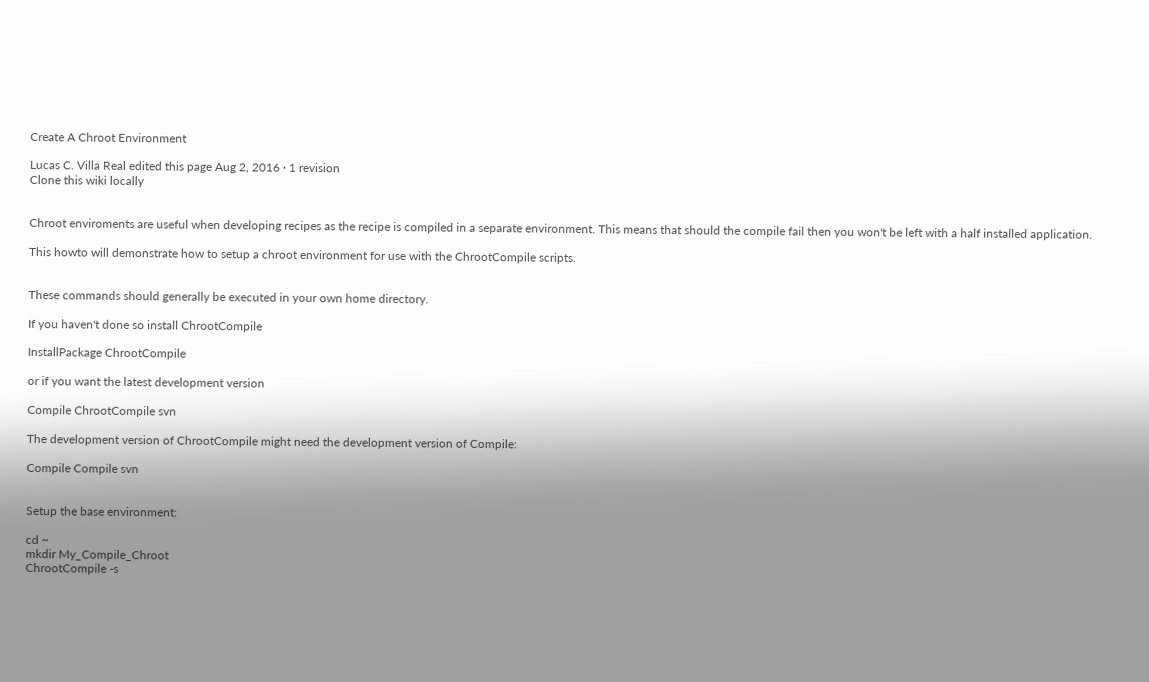Create A Chroot Environment

Lucas C. Villa Real edited this page Aug 2, 2016 · 1 revision
Clone this wiki locally


Chroot enviroments are useful when developing recipes as the recipe is compiled in a separate environment. This means that should the compile fail then you won't be left with a half installed application.

This howto will demonstrate how to setup a chroot environment for use with the ChrootCompile scripts.


These commands should generally be executed in your own home directory.

If you haven't done so install ChrootCompile

InstallPackage ChrootCompile

or if you want the latest development version

Compile ChrootCompile svn

The development version of ChrootCompile might need the development version of Compile:

Compile Compile svn


Setup the base environment:

cd ~
mkdir My_Compile_Chroot
ChrootCompile -s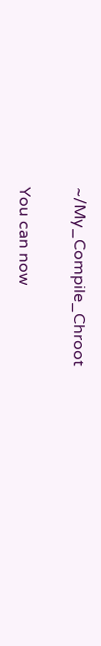~/My_Compile_Chroot

You can now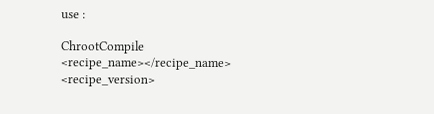use :

ChrootCompile <recipe_name></recipe_name> <recipe_version>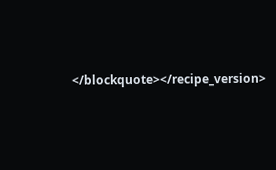</blockquote></recipe_version>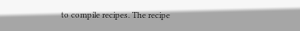to compile recipes. The recipe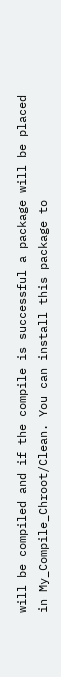will be compiled and if the compile is successful a package will be placed in My_Compile_Chroot/Clean. You can install this package to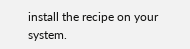install the recipe on your system.